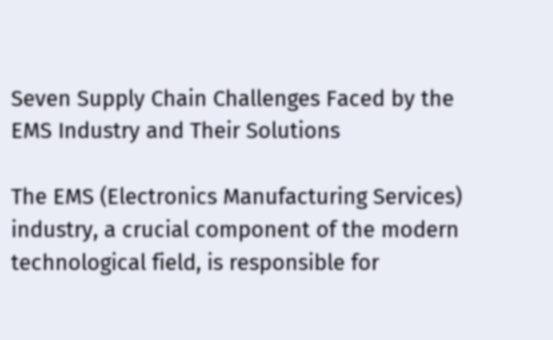Seven Supply Chain Challenges Faced by the EMS Industry and Their Solutions

The EMS (Electronics Manufacturing Services) industry, a crucial component of the modern technological field, is responsible for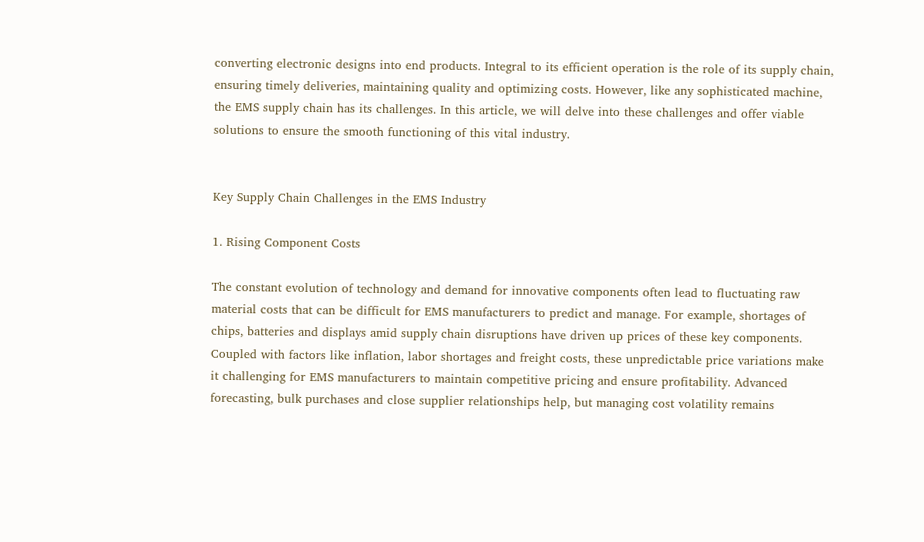converting electronic designs into end products. Integral to its efficient operation is the role of its supply chain, ensuring timely deliveries, maintaining quality and optimizing costs. However, like any sophisticated machine, the EMS supply chain has its challenges. In this article, we will delve into these challenges and offer viable solutions to ensure the smooth functioning of this vital industry.


Key Supply Chain Challenges in the EMS Industry

1. Rising Component Costs

The constant evolution of technology and demand for innovative components often lead to fluctuating raw material costs that can be difficult for EMS manufacturers to predict and manage. For example, shortages of chips, batteries and displays amid supply chain disruptions have driven up prices of these key components. Coupled with factors like inflation, labor shortages and freight costs, these unpredictable price variations make it challenging for EMS manufacturers to maintain competitive pricing and ensure profitability. Advanced forecasting, bulk purchases and close supplier relationships help, but managing cost volatility remains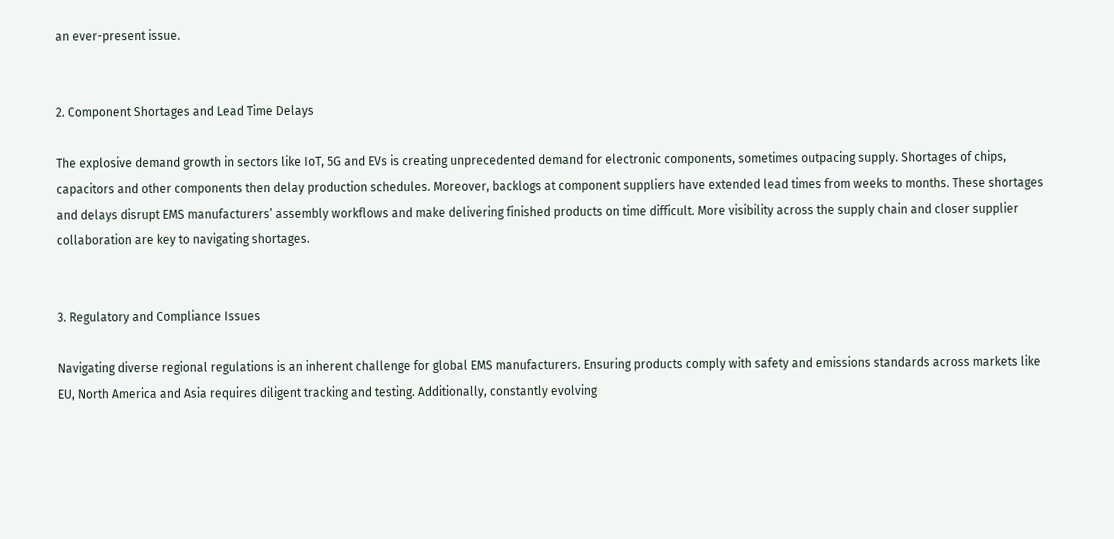an ever-present issue.


2. Component Shortages and Lead Time Delays

The explosive demand growth in sectors like IoT, 5G and EVs is creating unprecedented demand for electronic components, sometimes outpacing supply. Shortages of chips, capacitors and other components then delay production schedules. Moreover, backlogs at component suppliers have extended lead times from weeks to months. These shortages and delays disrupt EMS manufacturers’ assembly workflows and make delivering finished products on time difficult. More visibility across the supply chain and closer supplier collaboration are key to navigating shortages.


3. Regulatory and Compliance Issues

Navigating diverse regional regulations is an inherent challenge for global EMS manufacturers. Ensuring products comply with safety and emissions standards across markets like EU, North America and Asia requires diligent tracking and testing. Additionally, constantly evolving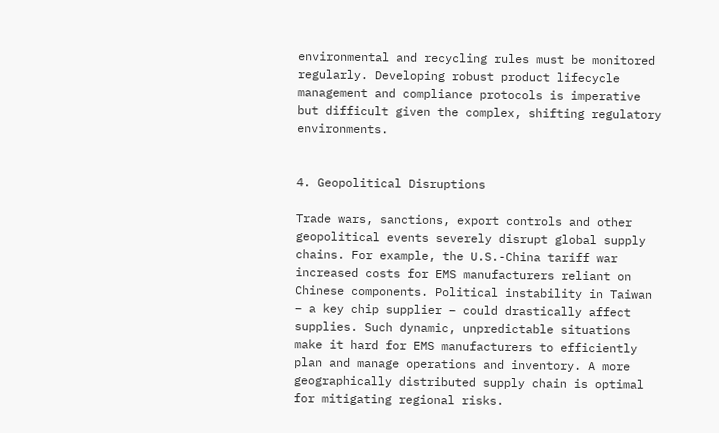environmental and recycling rules must be monitored regularly. Developing robust product lifecycle management and compliance protocols is imperative but difficult given the complex, shifting regulatory environments.


4. Geopolitical Disruptions

Trade wars, sanctions, export controls and other geopolitical events severely disrupt global supply chains. For example, the U.S.-China tariff war increased costs for EMS manufacturers reliant on Chinese components. Political instability in Taiwan – a key chip supplier – could drastically affect supplies. Such dynamic, unpredictable situations make it hard for EMS manufacturers to efficiently plan and manage operations and inventory. A more geographically distributed supply chain is optimal for mitigating regional risks.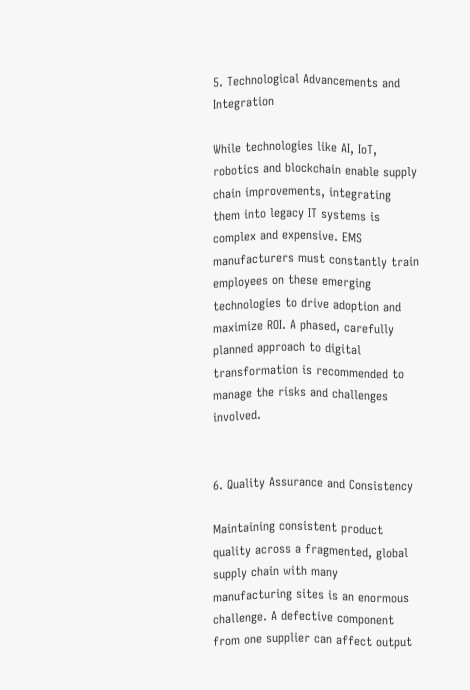5. Technological Advancements and Integration

While technologies like AI, IoT, robotics and blockchain enable supply chain improvements, integrating them into legacy IT systems is complex and expensive. EMS manufacturers must constantly train employees on these emerging technologies to drive adoption and maximize ROI. A phased, carefully planned approach to digital transformation is recommended to manage the risks and challenges involved.


6. Quality Assurance and Consistency

Maintaining consistent product quality across a fragmented, global supply chain with many manufacturing sites is an enormous challenge. A defective component from one supplier can affect output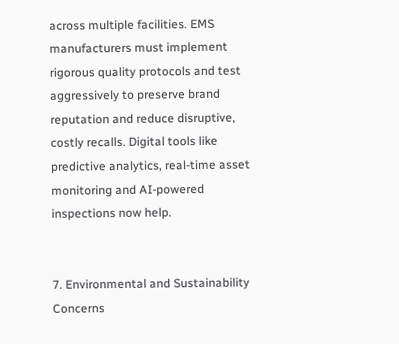across multiple facilities. EMS manufacturers must implement rigorous quality protocols and test aggressively to preserve brand reputation and reduce disruptive, costly recalls. Digital tools like predictive analytics, real-time asset monitoring and AI-powered inspections now help.


7. Environmental and Sustainability Concerns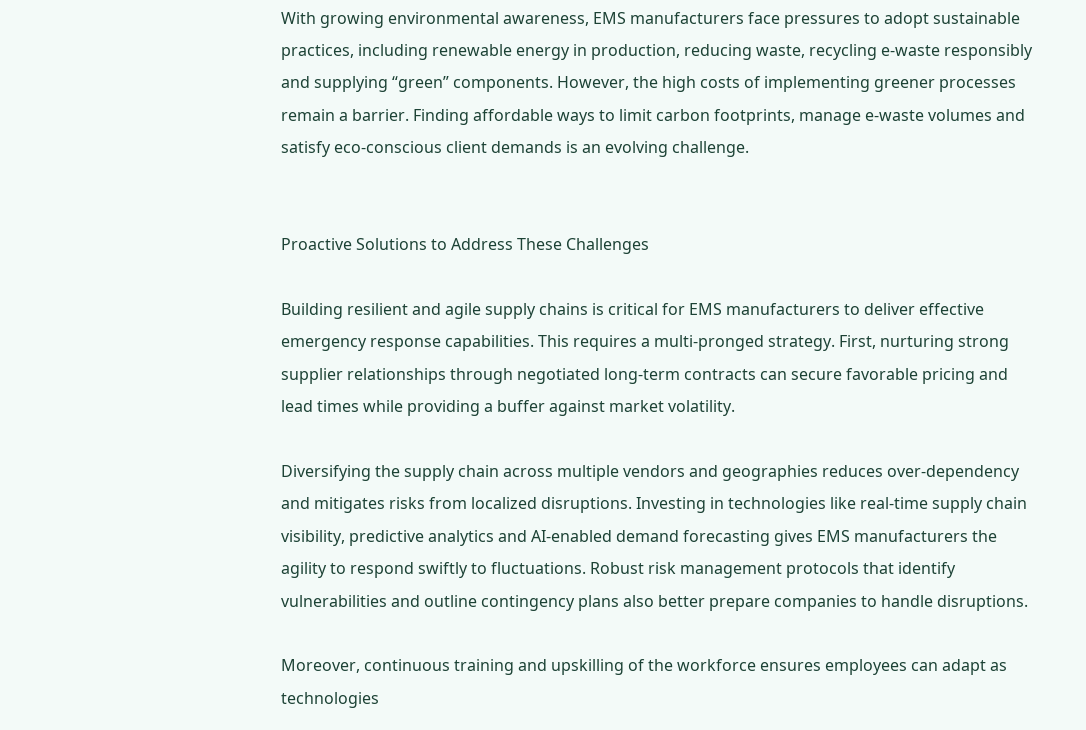With growing environmental awareness, EMS manufacturers face pressures to adopt sustainable practices, including renewable energy in production, reducing waste, recycling e-waste responsibly and supplying “green” components. However, the high costs of implementing greener processes remain a barrier. Finding affordable ways to limit carbon footprints, manage e-waste volumes and satisfy eco-conscious client demands is an evolving challenge.


Proactive Solutions to Address These Challenges

Building resilient and agile supply chains is critical for EMS manufacturers to deliver effective emergency response capabilities. This requires a multi-pronged strategy. First, nurturing strong supplier relationships through negotiated long-term contracts can secure favorable pricing and lead times while providing a buffer against market volatility.

Diversifying the supply chain across multiple vendors and geographies reduces over-dependency and mitigates risks from localized disruptions. Investing in technologies like real-time supply chain visibility, predictive analytics and AI-enabled demand forecasting gives EMS manufacturers the agility to respond swiftly to fluctuations. Robust risk management protocols that identify vulnerabilities and outline contingency plans also better prepare companies to handle disruptions.

Moreover, continuous training and upskilling of the workforce ensures employees can adapt as technologies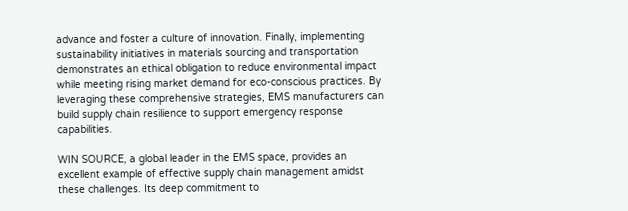advance and foster a culture of innovation. Finally, implementing sustainability initiatives in materials sourcing and transportation demonstrates an ethical obligation to reduce environmental impact while meeting rising market demand for eco-conscious practices. By leveraging these comprehensive strategies, EMS manufacturers can build supply chain resilience to support emergency response capabilities.

WIN SOURCE, a global leader in the EMS space, provides an excellent example of effective supply chain management amidst these challenges. Its deep commitment to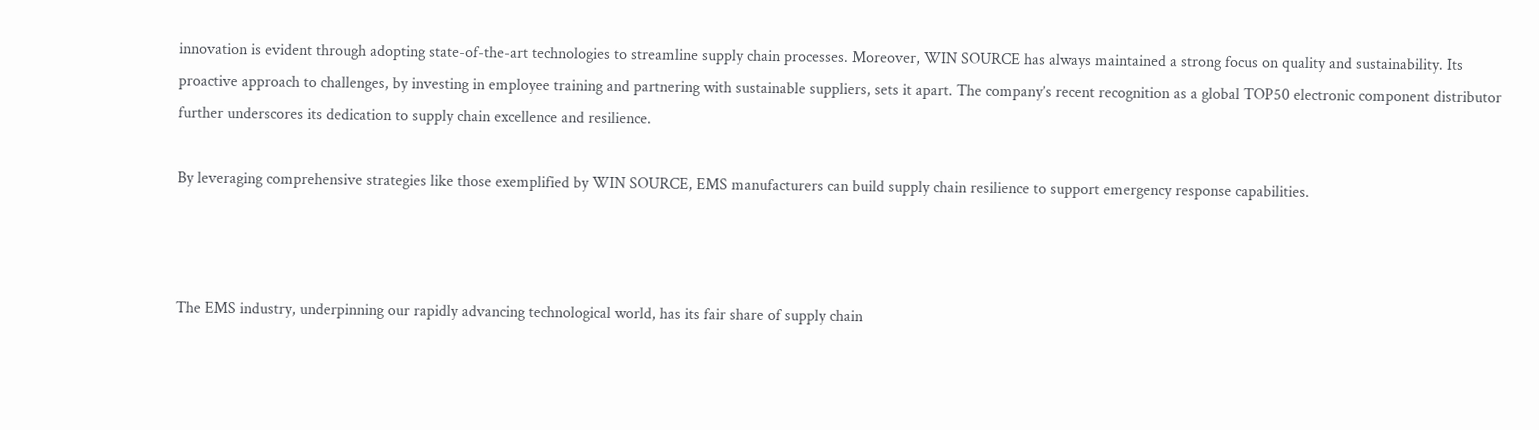innovation is evident through adopting state-of-the-art technologies to streamline supply chain processes. Moreover, WIN SOURCE has always maintained a strong focus on quality and sustainability. Its proactive approach to challenges, by investing in employee training and partnering with sustainable suppliers, sets it apart. The company’s recent recognition as a global TOP50 electronic component distributor further underscores its dedication to supply chain excellence and resilience.

By leveraging comprehensive strategies like those exemplified by WIN SOURCE, EMS manufacturers can build supply chain resilience to support emergency response capabilities.



The EMS industry, underpinning our rapidly advancing technological world, has its fair share of supply chain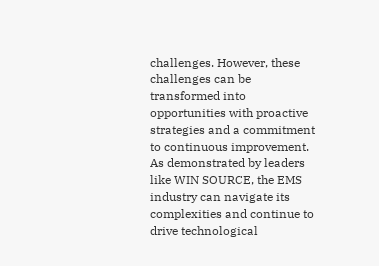challenges. However, these challenges can be transformed into opportunities with proactive strategies and a commitment to continuous improvement. As demonstrated by leaders like WIN SOURCE, the EMS industry can navigate its complexities and continue to drive technological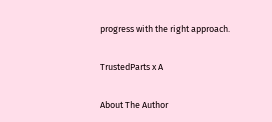progress with the right approach.

TrustedParts x A

About The Author